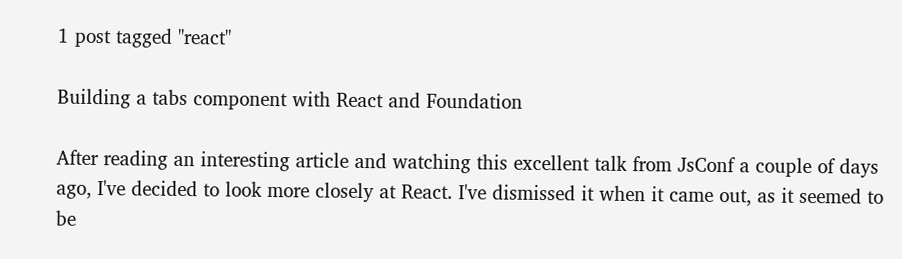1 post tagged "react"

Building a tabs component with React and Foundation

After reading an interesting article and watching this excellent talk from JsConf a couple of days ago, I've decided to look more closely at React. I've dismissed it when it came out, as it seemed to be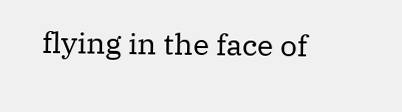flying in the face of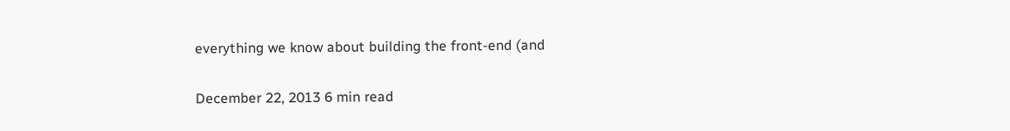everything we know about building the front-end (and

December 22, 2013 6 min read